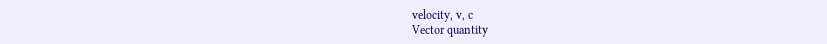velocity, v, c
Vector quantity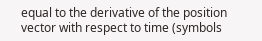equal to the derivative of the position vector with respect to time (symbols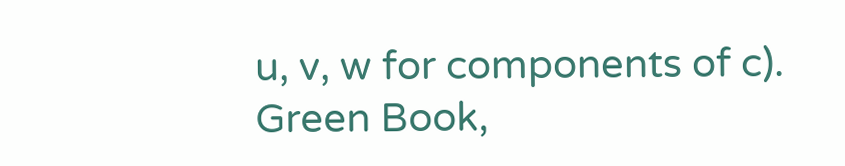u, v, w for components of c).
Green Book,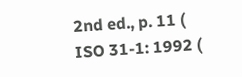2nd ed., p. 11 (
ISO 31-1: 1992 (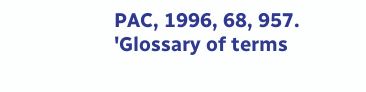PAC, 1996, 68, 957. 'Glossary of terms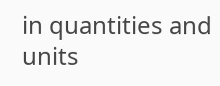in quantities and units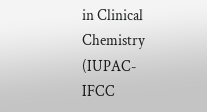in Clinical Chemistry (IUPAC-IFCC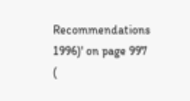Recommendations 1996)' on page 997 (